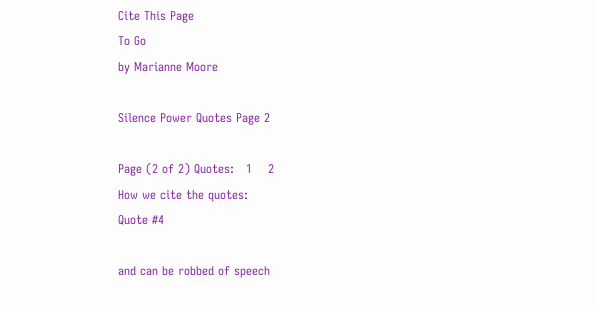Cite This Page
To Go
by Marianne Moore

Silence Power Quotes Page 2

Page (2 of 2) Quotes:   1    2
How we cite the quotes:
Quote #4

and can be robbed of speech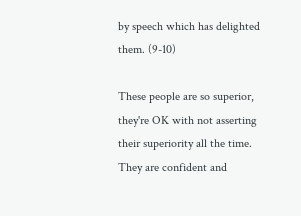by speech which has delighted them. (9-10)

These people are so superior, they're OK with not asserting their superiority all the time. They are confident and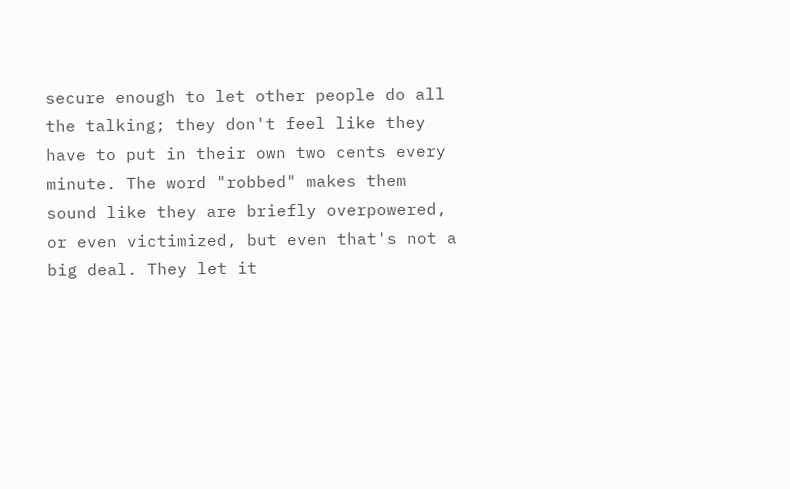secure enough to let other people do all the talking; they don't feel like they have to put in their own two cents every minute. The word "robbed" makes them sound like they are briefly overpowered, or even victimized, but even that's not a big deal. They let it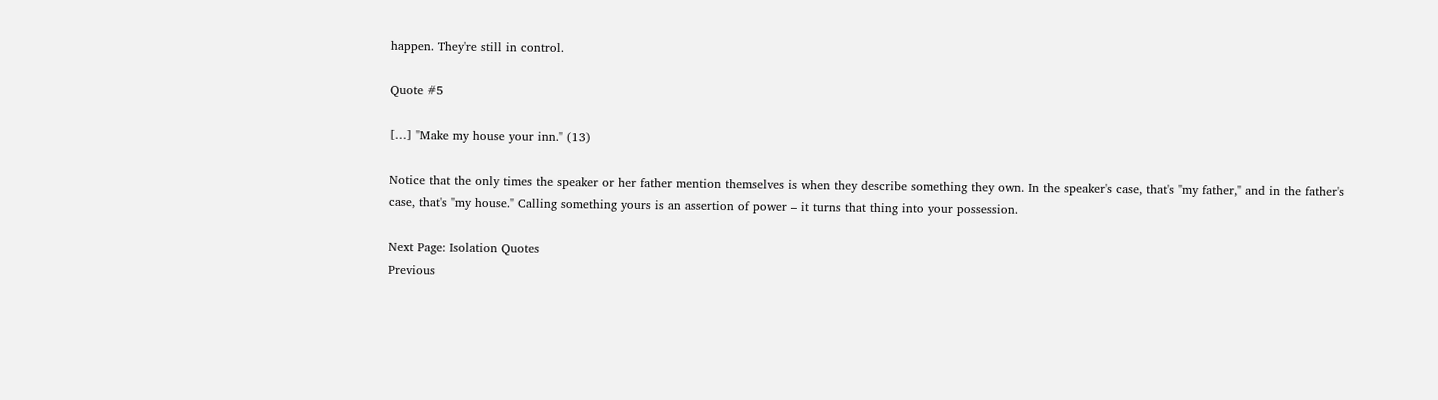happen. They're still in control.

Quote #5

[…] "Make my house your inn." (13)

Notice that the only times the speaker or her father mention themselves is when they describe something they own. In the speaker's case, that's "my father," and in the father's case, that's "my house." Calling something yours is an assertion of power – it turns that thing into your possession.

Next Page: Isolation Quotes
Previous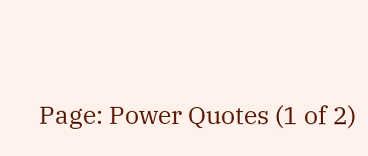Page: Power Quotes (1 of 2)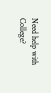Need help with College?